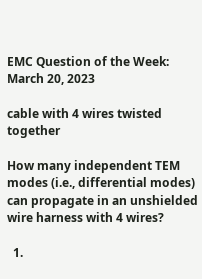EMC Question of the Week: March 20, 2023

cable with 4 wires twisted together

How many independent TEM modes (i.e., differential modes) can propagate in an unshielded wire harness with 4 wires?

  1.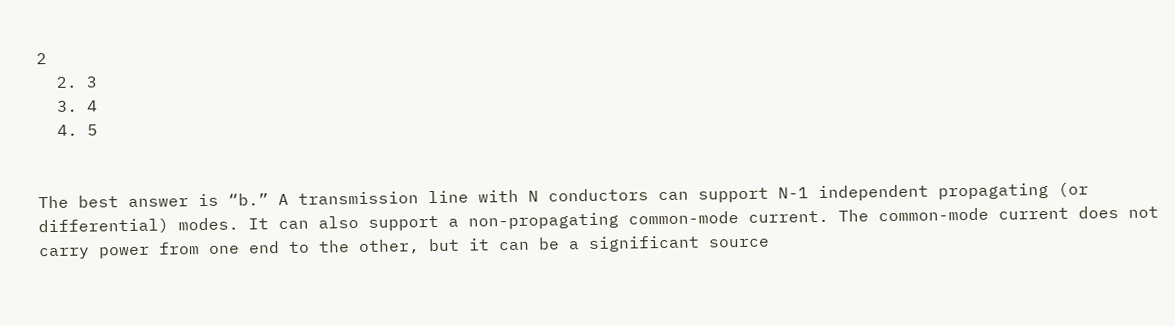2
  2. 3
  3. 4
  4. 5


The best answer is “b.” A transmission line with N conductors can support N-1 independent propagating (or differential) modes. It can also support a non-propagating common-mode current. The common-mode current does not carry power from one end to the other, but it can be a significant source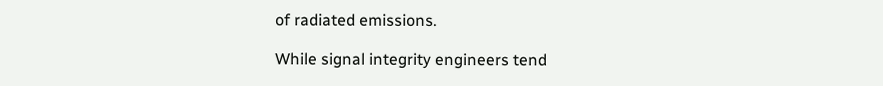of radiated emissions.

While signal integrity engineers tend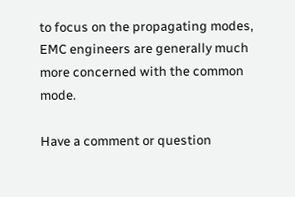to focus on the propagating modes, EMC engineers are generally much more concerned with the common mode.

Have a comment or question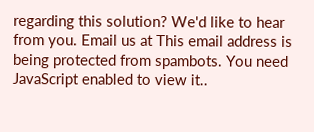regarding this solution? We'd like to hear from you. Email us at This email address is being protected from spambots. You need JavaScript enabled to view it..